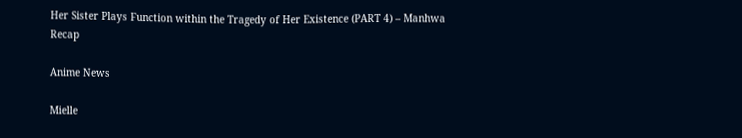Her Sister Plays Function within the Tragedy of Her Existence (PART 4) – Manhwa Recap

Anime News

Mielle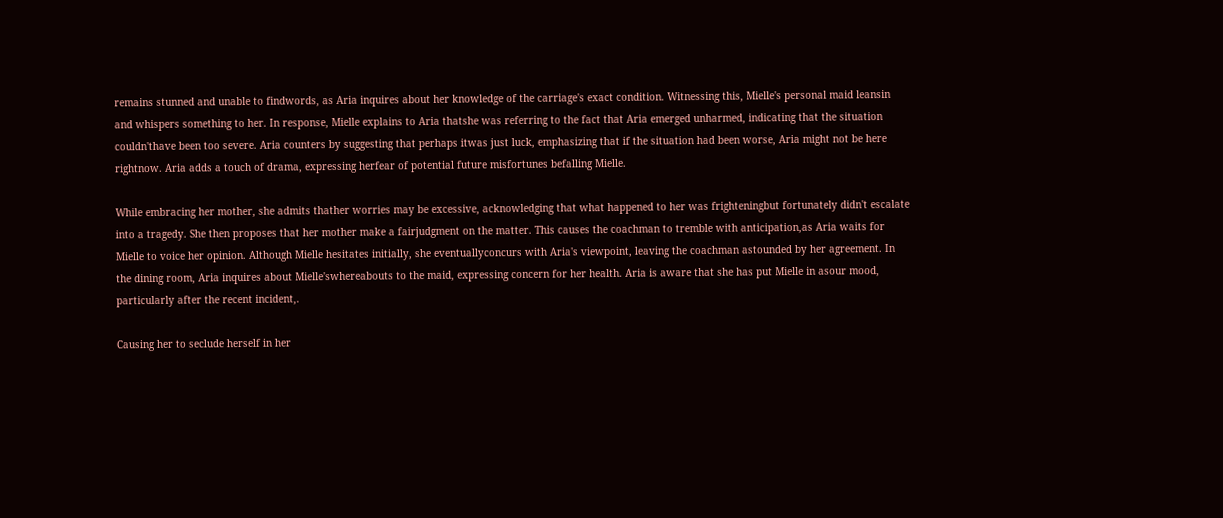remains stunned and unable to findwords, as Aria inquires about her knowledge of the carriage's exact condition. Witnessing this, Mielle's personal maid leansin and whispers something to her. In response, Mielle explains to Aria thatshe was referring to the fact that Aria emerged unharmed, indicating that the situation couldn'thave been too severe. Aria counters by suggesting that perhaps itwas just luck, emphasizing that if the situation had been worse, Aria might not be here rightnow. Aria adds a touch of drama, expressing herfear of potential future misfortunes befalling Mielle.

While embracing her mother, she admits thather worries may be excessive, acknowledging that what happened to her was frighteningbut fortunately didn't escalate into a tragedy. She then proposes that her mother make a fairjudgment on the matter. This causes the coachman to tremble with anticipation,as Aria waits for Mielle to voice her opinion. Although Mielle hesitates initially, she eventuallyconcurs with Aria's viewpoint, leaving the coachman astounded by her agreement. In the dining room, Aria inquires about Mielle'swhereabouts to the maid, expressing concern for her health. Aria is aware that she has put Mielle in asour mood, particularly after the recent incident,.

Causing her to seclude herself in her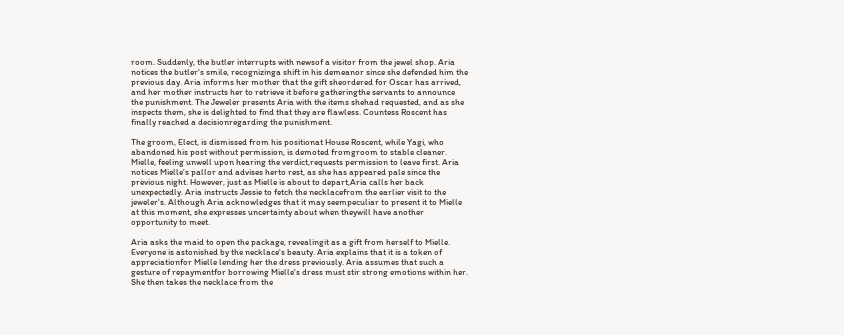room. Suddenly, the butler interrupts with newsof a visitor from the jewel shop. Aria notices the butler's smile, recognizinga shift in his demeanor since she defended him the previous day. Aria informs her mother that the gift sheordered for Oscar has arrived, and her mother instructs her to retrieve it before gatheringthe servants to announce the punishment. The Jeweler presents Aria with the items shehad requested, and as she inspects them, she is delighted to find that they are flawless. Countess Roscent has finally reached a decisionregarding the punishment.

The groom, Elect, is dismissed from his positionat House Roscent, while Yagi, who abandoned his post without permission, is demoted fromgroom to stable cleaner. Mielle, feeling unwell upon hearing the verdict,requests permission to leave first. Aria notices Mielle's pallor and advises herto rest, as she has appeared pale since the previous night. However, just as Mielle is about to depart,Aria calls her back unexpectedly. Aria instructs Jessie to fetch the necklacefrom the earlier visit to the jeweler's. Although Aria acknowledges that it may seempeculiar to present it to Mielle at this moment, she expresses uncertainty about when theywill have another opportunity to meet.

Aria asks the maid to open the package, revealingit as a gift from herself to Mielle. Everyone is astonished by the necklace's beauty. Aria explains that it is a token of appreciationfor Mielle lending her the dress previously. Aria assumes that such a gesture of repaymentfor borrowing Mielle's dress must stir strong emotions within her. She then takes the necklace from the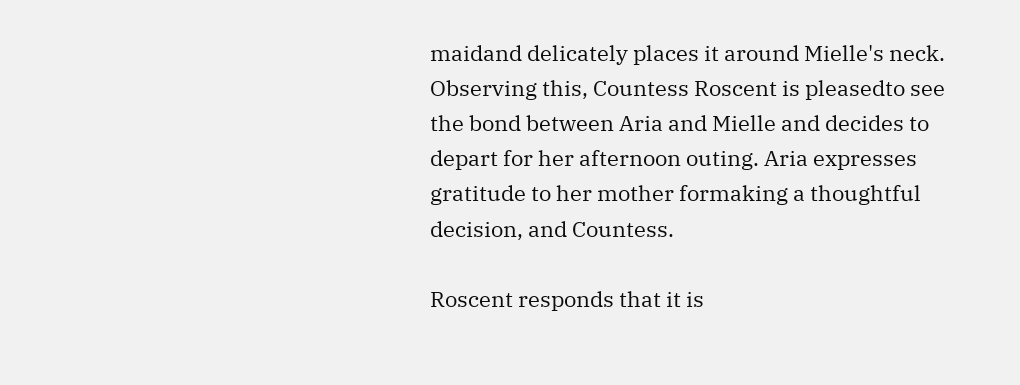maidand delicately places it around Mielle's neck. Observing this, Countess Roscent is pleasedto see the bond between Aria and Mielle and decides to depart for her afternoon outing. Aria expresses gratitude to her mother formaking a thoughtful decision, and Countess.

Roscent responds that it is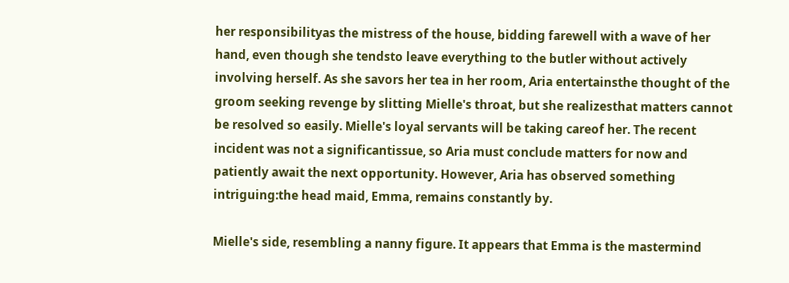her responsibilityas the mistress of the house, bidding farewell with a wave of her hand, even though she tendsto leave everything to the butler without actively involving herself. As she savors her tea in her room, Aria entertainsthe thought of the groom seeking revenge by slitting Mielle's throat, but she realizesthat matters cannot be resolved so easily. Mielle's loyal servants will be taking careof her. The recent incident was not a significantissue, so Aria must conclude matters for now and patiently await the next opportunity. However, Aria has observed something intriguing:the head maid, Emma, remains constantly by.

Mielle's side, resembling a nanny figure. It appears that Emma is the mastermind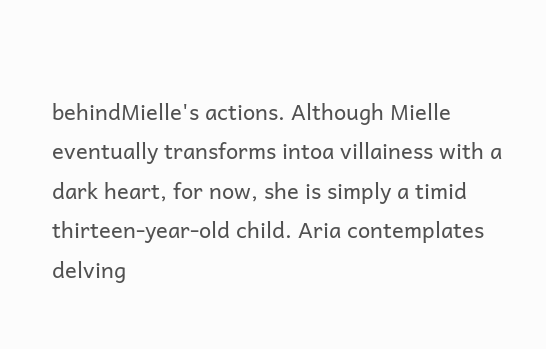behindMielle's actions. Although Mielle eventually transforms intoa villainess with a dark heart, for now, she is simply a timid thirteen-year-old child. Aria contemplates delving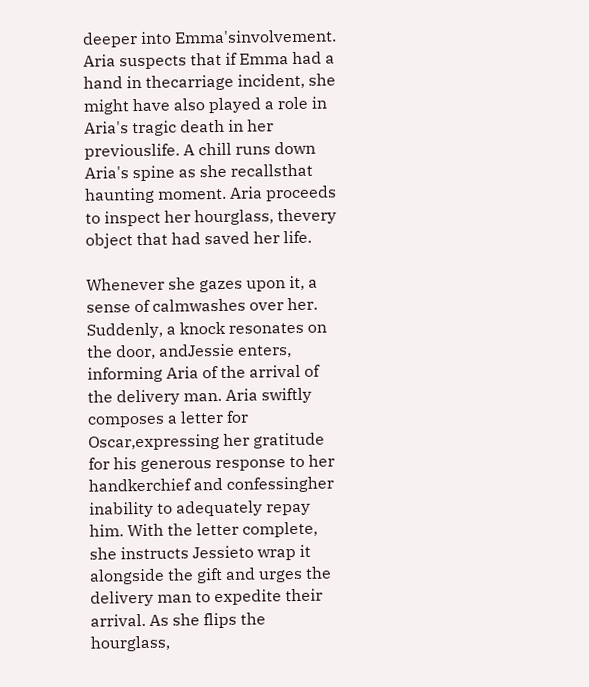deeper into Emma'sinvolvement. Aria suspects that if Emma had a hand in thecarriage incident, she might have also played a role in Aria's tragic death in her previouslife. A chill runs down Aria's spine as she recallsthat haunting moment. Aria proceeds to inspect her hourglass, thevery object that had saved her life.

Whenever she gazes upon it, a sense of calmwashes over her. Suddenly, a knock resonates on the door, andJessie enters, informing Aria of the arrival of the delivery man. Aria swiftly composes a letter for Oscar,expressing her gratitude for his generous response to her handkerchief and confessingher inability to adequately repay him. With the letter complete, she instructs Jessieto wrap it alongside the gift and urges the delivery man to expedite their arrival. As she flips the hourglass,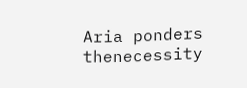Aria ponders thenecessity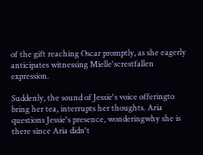of the gift reaching Oscar promptly, as she eagerly anticipates witnessing Mielle'screstfallen expression.

Suddenly, the sound of Jessie's voice offeringto bring her tea, interrupts her thoughts. Aria questions Jessie's presence, wonderingwhy she is there since Aria didn't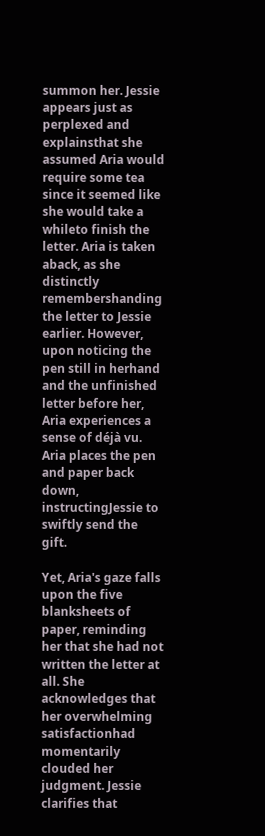summon her. Jessie appears just as perplexed and explainsthat she assumed Aria would require some tea since it seemed like she would take a whileto finish the letter. Aria is taken aback, as she distinctly remembershanding the letter to Jessie earlier. However, upon noticing the pen still in herhand and the unfinished letter before her, Aria experiences a sense of déjà vu. Aria places the pen and paper back down, instructingJessie to swiftly send the gift.

Yet, Aria's gaze falls upon the five blanksheets of paper, reminding her that she had not written the letter at all. She acknowledges that her overwhelming satisfactionhad momentarily clouded her judgment. Jessie clarifies that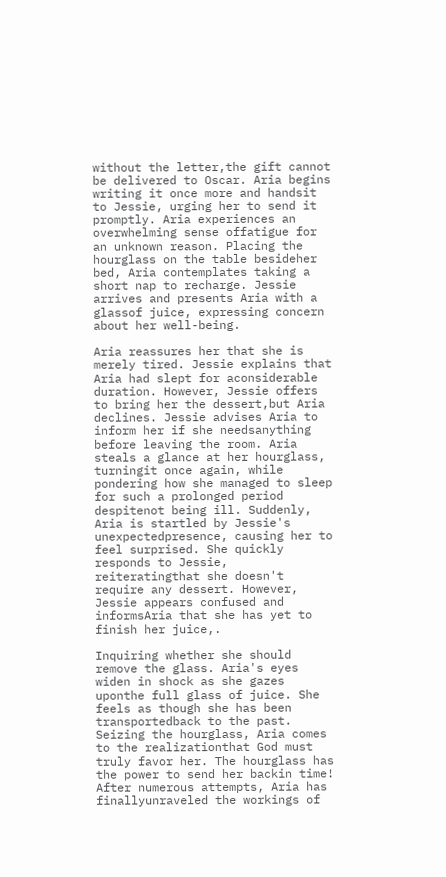without the letter,the gift cannot be delivered to Oscar. Aria begins writing it once more and handsit to Jessie, urging her to send it promptly. Aria experiences an overwhelming sense offatigue for an unknown reason. Placing the hourglass on the table besideher bed, Aria contemplates taking a short nap to recharge. Jessie arrives and presents Aria with a glassof juice, expressing concern about her well-being.

Aria reassures her that she is merely tired. Jessie explains that Aria had slept for aconsiderable duration. However, Jessie offers to bring her the dessert,but Aria declines. Jessie advises Aria to inform her if she needsanything before leaving the room. Aria steals a glance at her hourglass, turningit once again, while pondering how she managed to sleep for such a prolonged period despitenot being ill. Suddenly, Aria is startled by Jessie's unexpectedpresence, causing her to feel surprised. She quickly responds to Jessie, reiteratingthat she doesn't require any dessert. However, Jessie appears confused and informsAria that she has yet to finish her juice,.

Inquiring whether she should remove the glass. Aria's eyes widen in shock as she gazes uponthe full glass of juice. She feels as though she has been transportedback to the past. Seizing the hourglass, Aria comes to the realizationthat God must truly favor her. The hourglass has the power to send her backin time! After numerous attempts, Aria has finallyunraveled the workings of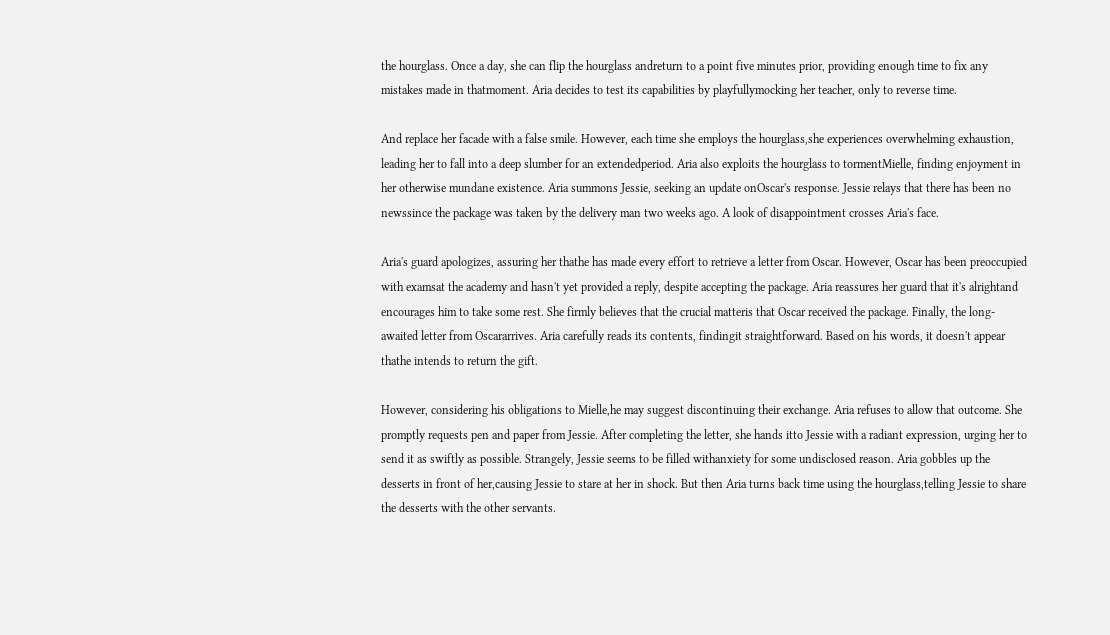the hourglass. Once a day, she can flip the hourglass andreturn to a point five minutes prior, providing enough time to fix any mistakes made in thatmoment. Aria decides to test its capabilities by playfullymocking her teacher, only to reverse time.

And replace her facade with a false smile. However, each time she employs the hourglass,she experiences overwhelming exhaustion, leading her to fall into a deep slumber for an extendedperiod. Aria also exploits the hourglass to tormentMielle, finding enjoyment in her otherwise mundane existence. Aria summons Jessie, seeking an update onOscar's response. Jessie relays that there has been no newssince the package was taken by the delivery man two weeks ago. A look of disappointment crosses Aria's face.

Aria's guard apologizes, assuring her thathe has made every effort to retrieve a letter from Oscar. However, Oscar has been preoccupied with examsat the academy and hasn't yet provided a reply, despite accepting the package. Aria reassures her guard that it's alrightand encourages him to take some rest. She firmly believes that the crucial matteris that Oscar received the package. Finally, the long-awaited letter from Oscararrives. Aria carefully reads its contents, findingit straightforward. Based on his words, it doesn't appear thathe intends to return the gift.

However, considering his obligations to Mielle,he may suggest discontinuing their exchange. Aria refuses to allow that outcome. She promptly requests pen and paper from Jessie. After completing the letter, she hands itto Jessie with a radiant expression, urging her to send it as swiftly as possible. Strangely, Jessie seems to be filled withanxiety for some undisclosed reason. Aria gobbles up the desserts in front of her,causing Jessie to stare at her in shock. But then Aria turns back time using the hourglass,telling Jessie to share the desserts with the other servants.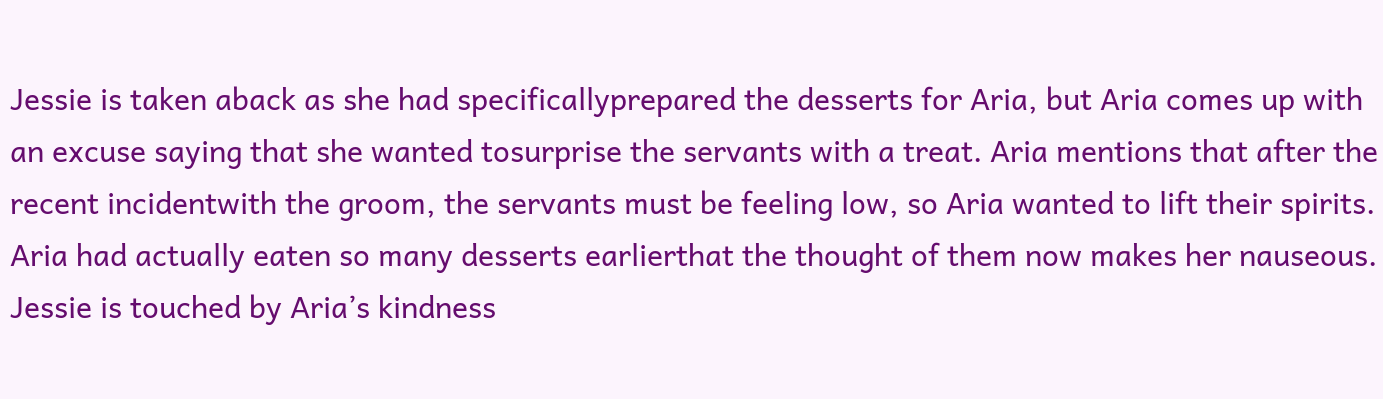Jessie is taken aback as she had specificallyprepared the desserts for Aria, but Aria comes up with an excuse saying that she wanted tosurprise the servants with a treat. Aria mentions that after the recent incidentwith the groom, the servants must be feeling low, so Aria wanted to lift their spirits. Aria had actually eaten so many desserts earlierthat the thought of them now makes her nauseous. Jessie is touched by Aria’s kindness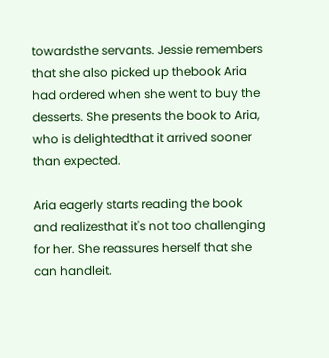towardsthe servants. Jessie remembers that she also picked up thebook Aria had ordered when she went to buy the desserts. She presents the book to Aria, who is delightedthat it arrived sooner than expected.

Aria eagerly starts reading the book and realizesthat it's not too challenging for her. She reassures herself that she can handleit.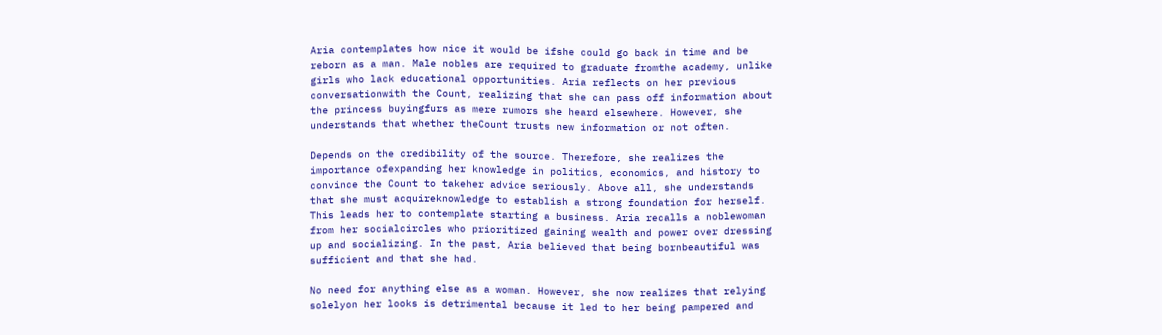Aria contemplates how nice it would be ifshe could go back in time and be reborn as a man. Male nobles are required to graduate fromthe academy, unlike girls who lack educational opportunities. Aria reflects on her previous conversationwith the Count, realizing that she can pass off information about the princess buyingfurs as mere rumors she heard elsewhere. However, she understands that whether theCount trusts new information or not often.

Depends on the credibility of the source. Therefore, she realizes the importance ofexpanding her knowledge in politics, economics, and history to convince the Count to takeher advice seriously. Above all, she understands that she must acquireknowledge to establish a strong foundation for herself. This leads her to contemplate starting a business. Aria recalls a noblewoman from her socialcircles who prioritized gaining wealth and power over dressing up and socializing. In the past, Aria believed that being bornbeautiful was sufficient and that she had.

No need for anything else as a woman. However, she now realizes that relying solelyon her looks is detrimental because it led to her being pampered and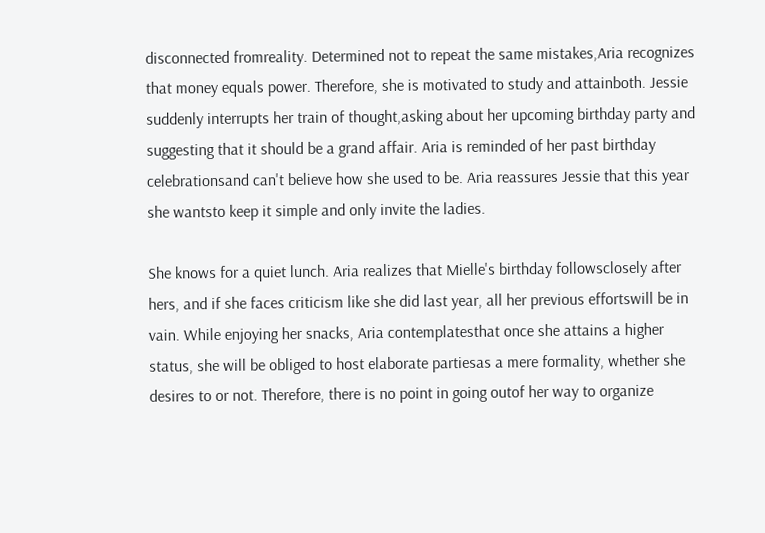disconnected fromreality. Determined not to repeat the same mistakes,Aria recognizes that money equals power. Therefore, she is motivated to study and attainboth. Jessie suddenly interrupts her train of thought,asking about her upcoming birthday party and suggesting that it should be a grand affair. Aria is reminded of her past birthday celebrationsand can't believe how she used to be. Aria reassures Jessie that this year she wantsto keep it simple and only invite the ladies.

She knows for a quiet lunch. Aria realizes that Mielle's birthday followsclosely after hers, and if she faces criticism like she did last year, all her previous effortswill be in vain. While enjoying her snacks, Aria contemplatesthat once she attains a higher status, she will be obliged to host elaborate partiesas a mere formality, whether she desires to or not. Therefore, there is no point in going outof her way to organize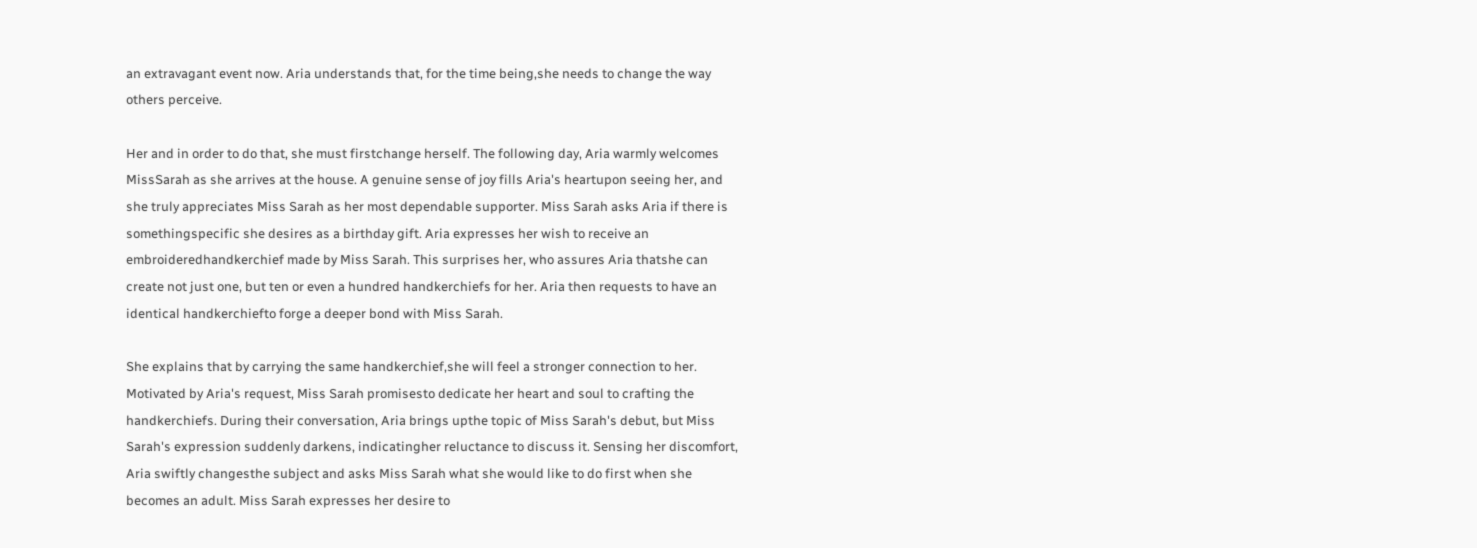an extravagant event now. Aria understands that, for the time being,she needs to change the way others perceive.

Her and in order to do that, she must firstchange herself. The following day, Aria warmly welcomes MissSarah as she arrives at the house. A genuine sense of joy fills Aria's heartupon seeing her, and she truly appreciates Miss Sarah as her most dependable supporter. Miss Sarah asks Aria if there is somethingspecific she desires as a birthday gift. Aria expresses her wish to receive an embroideredhandkerchief made by Miss Sarah. This surprises her, who assures Aria thatshe can create not just one, but ten or even a hundred handkerchiefs for her. Aria then requests to have an identical handkerchiefto forge a deeper bond with Miss Sarah.

She explains that by carrying the same handkerchief,she will feel a stronger connection to her. Motivated by Aria's request, Miss Sarah promisesto dedicate her heart and soul to crafting the handkerchiefs. During their conversation, Aria brings upthe topic of Miss Sarah's debut, but Miss Sarah's expression suddenly darkens, indicatingher reluctance to discuss it. Sensing her discomfort, Aria swiftly changesthe subject and asks Miss Sarah what she would like to do first when she becomes an adult. Miss Sarah expresses her desire to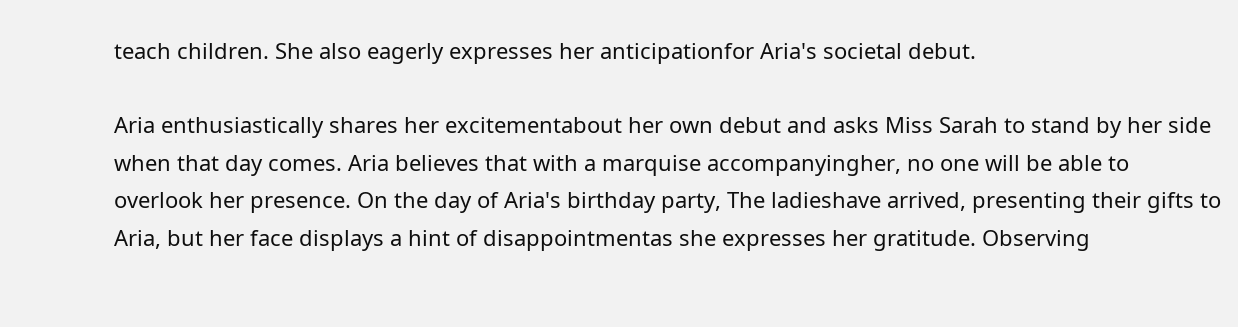teach children. She also eagerly expresses her anticipationfor Aria's societal debut.

Aria enthusiastically shares her excitementabout her own debut and asks Miss Sarah to stand by her side when that day comes. Aria believes that with a marquise accompanyingher, no one will be able to overlook her presence. On the day of Aria's birthday party, The ladieshave arrived, presenting their gifts to Aria, but her face displays a hint of disappointmentas she expresses her gratitude. Observing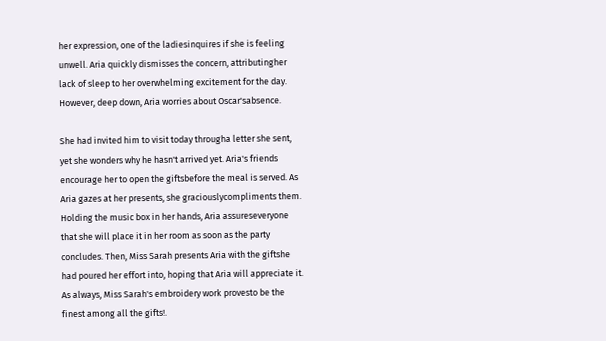her expression, one of the ladiesinquires if she is feeling unwell. Aria quickly dismisses the concern, attributingher lack of sleep to her overwhelming excitement for the day. However, deep down, Aria worries about Oscar'sabsence.

She had invited him to visit today througha letter she sent, yet she wonders why he hasn't arrived yet. Aria's friends encourage her to open the giftsbefore the meal is served. As Aria gazes at her presents, she graciouslycompliments them. Holding the music box in her hands, Aria assureseveryone that she will place it in her room as soon as the party concludes. Then, Miss Sarah presents Aria with the giftshe had poured her effort into, hoping that Aria will appreciate it. As always, Miss Sarah's embroidery work provesto be the finest among all the gifts!.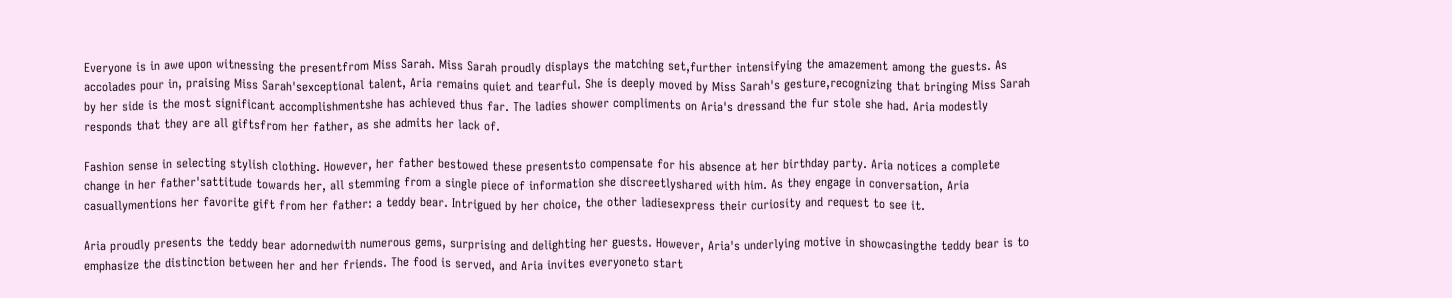Everyone is in awe upon witnessing the presentfrom Miss Sarah. Miss Sarah proudly displays the matching set,further intensifying the amazement among the guests. As accolades pour in, praising Miss Sarah'sexceptional talent, Aria remains quiet and tearful. She is deeply moved by Miss Sarah's gesture,recognizing that bringing Miss Sarah by her side is the most significant accomplishmentshe has achieved thus far. The ladies shower compliments on Aria's dressand the fur stole she had. Aria modestly responds that they are all giftsfrom her father, as she admits her lack of.

Fashion sense in selecting stylish clothing. However, her father bestowed these presentsto compensate for his absence at her birthday party. Aria notices a complete change in her father'sattitude towards her, all stemming from a single piece of information she discreetlyshared with him. As they engage in conversation, Aria casuallymentions her favorite gift from her father: a teddy bear. Intrigued by her choice, the other ladiesexpress their curiosity and request to see it.

Aria proudly presents the teddy bear adornedwith numerous gems, surprising and delighting her guests. However, Aria's underlying motive in showcasingthe teddy bear is to emphasize the distinction between her and her friends. The food is served, and Aria invites everyoneto start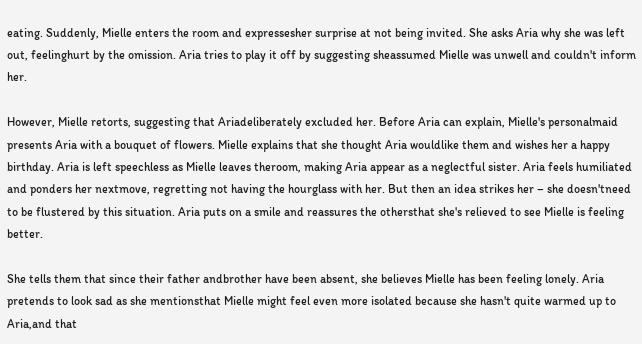eating. Suddenly, Mielle enters the room and expressesher surprise at not being invited. She asks Aria why she was left out, feelinghurt by the omission. Aria tries to play it off by suggesting sheassumed Mielle was unwell and couldn't inform her.

However, Mielle retorts, suggesting that Ariadeliberately excluded her. Before Aria can explain, Mielle's personalmaid presents Aria with a bouquet of flowers. Mielle explains that she thought Aria wouldlike them and wishes her a happy birthday. Aria is left speechless as Mielle leaves theroom, making Aria appear as a neglectful sister. Aria feels humiliated and ponders her nextmove, regretting not having the hourglass with her. But then an idea strikes her – she doesn'tneed to be flustered by this situation. Aria puts on a smile and reassures the othersthat she's relieved to see Mielle is feeling better.

She tells them that since their father andbrother have been absent, she believes Mielle has been feeling lonely. Aria pretends to look sad as she mentionsthat Mielle might feel even more isolated because she hasn't quite warmed up to Aria,and that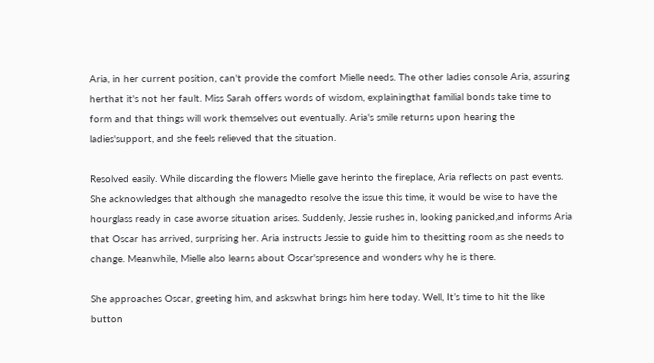Aria, in her current position, can't provide the comfort Mielle needs. The other ladies console Aria, assuring herthat it's not her fault. Miss Sarah offers words of wisdom, explainingthat familial bonds take time to form and that things will work themselves out eventually. Aria's smile returns upon hearing the ladies'support, and she feels relieved that the situation.

Resolved easily. While discarding the flowers Mielle gave herinto the fireplace, Aria reflects on past events. She acknowledges that although she managedto resolve the issue this time, it would be wise to have the hourglass ready in case aworse situation arises. Suddenly, Jessie rushes in, looking panicked,and informs Aria that Oscar has arrived, surprising her. Aria instructs Jessie to guide him to thesitting room as she needs to change. Meanwhile, Mielle also learns about Oscar'spresence and wonders why he is there.

She approaches Oscar, greeting him, and askswhat brings him here today. Well, It’s time to hit the like button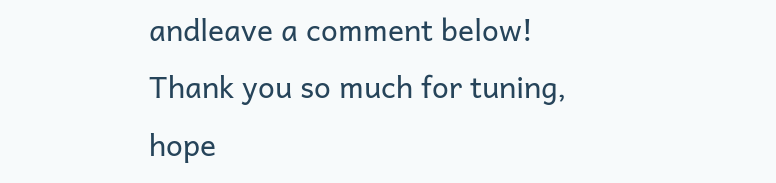andleave a comment below! Thank you so much for tuning, hope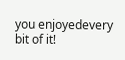you enjoyedevery bit of it!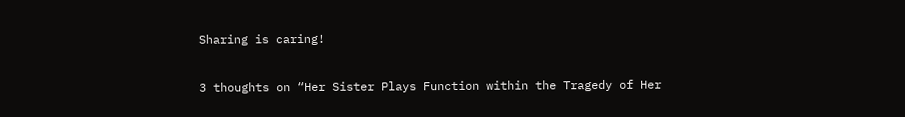Sharing is caring!

3 thoughts on “Her Sister Plays Function within the Tragedy of Her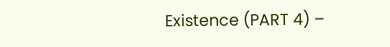Existence (PART 4) –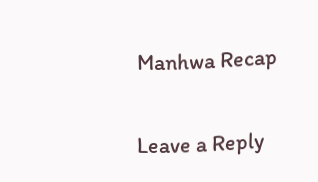Manhwa Recap

Leave a Reply